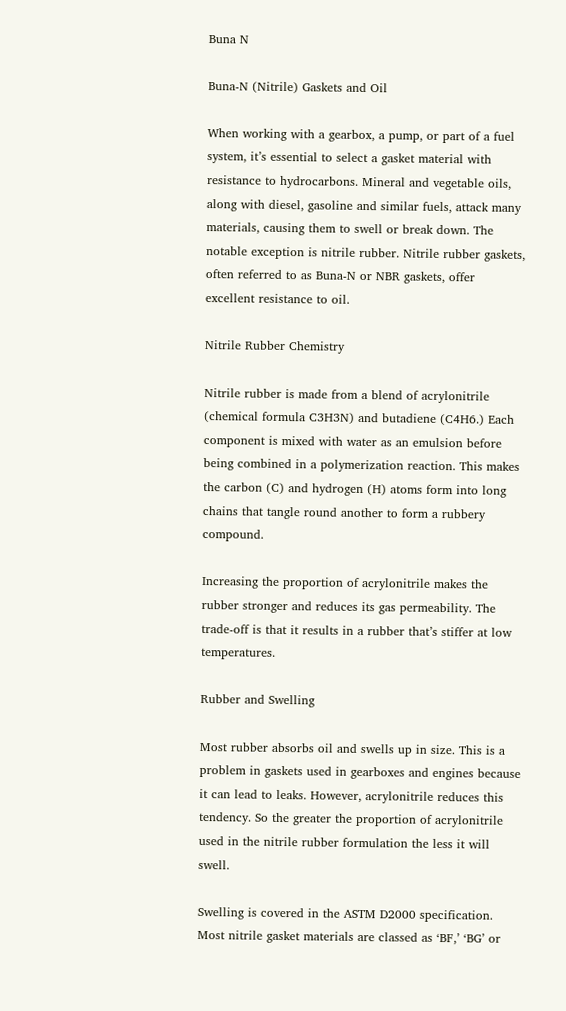Buna N

Buna-N (Nitrile) Gaskets and Oil

When working with a gearbox, a pump, or part of a fuel system, it’s essential to select a gasket material with resistance to hydrocarbons. Mineral and vegetable oils, along with diesel, gasoline and similar fuels, attack many materials, causing them to swell or break down. The notable exception is nitrile rubber. Nitrile rubber gaskets, often referred to as Buna-N or NBR gaskets, offer excellent resistance to oil.

Nitrile Rubber Chemistry

Nitrile rubber is made from a blend of acrylonitrile (chemical formula C3H3N) and butadiene (C4H6.) Each component is mixed with water as an emulsion before being combined in a polymerization reaction. This makes the carbon (C) and hydrogen (H) atoms form into long chains that tangle round another to form a rubbery compound.

Increasing the proportion of acrylonitrile makes the rubber stronger and reduces its gas permeability. The trade-off is that it results in a rubber that’s stiffer at low temperatures.

Rubber and Swelling

Most rubber absorbs oil and swells up in size. This is a problem in gaskets used in gearboxes and engines because it can lead to leaks. However, acrylonitrile reduces this tendency. So the greater the proportion of acrylonitrile used in the nitrile rubber formulation the less it will swell.

Swelling is covered in the ASTM D2000 specification. Most nitrile gasket materials are classed as ‘BF,’ ‘BG’ or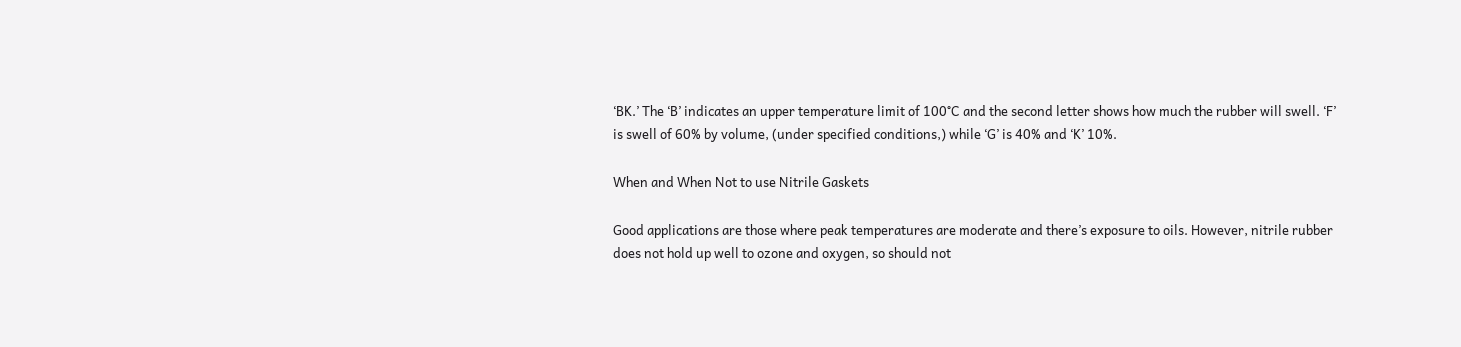‘BK.’ The ‘B’ indicates an upper temperature limit of 100°C and the second letter shows how much the rubber will swell. ‘F’ is swell of 60% by volume, (under specified conditions,) while ‘G’ is 40% and ‘K’ 10%.

When and When Not to use Nitrile Gaskets

Good applications are those where peak temperatures are moderate and there’s exposure to oils. However, nitrile rubber does not hold up well to ozone and oxygen, so should not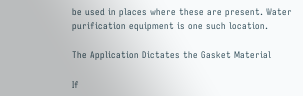be used in places where these are present. Water purification equipment is one such location.

The Application Dictates the Gasket Material

If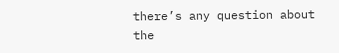there’s any question about the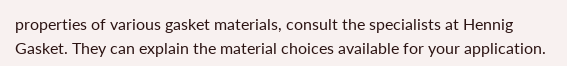properties of various gasket materials, consult the specialists at Hennig Gasket. They can explain the material choices available for your application.